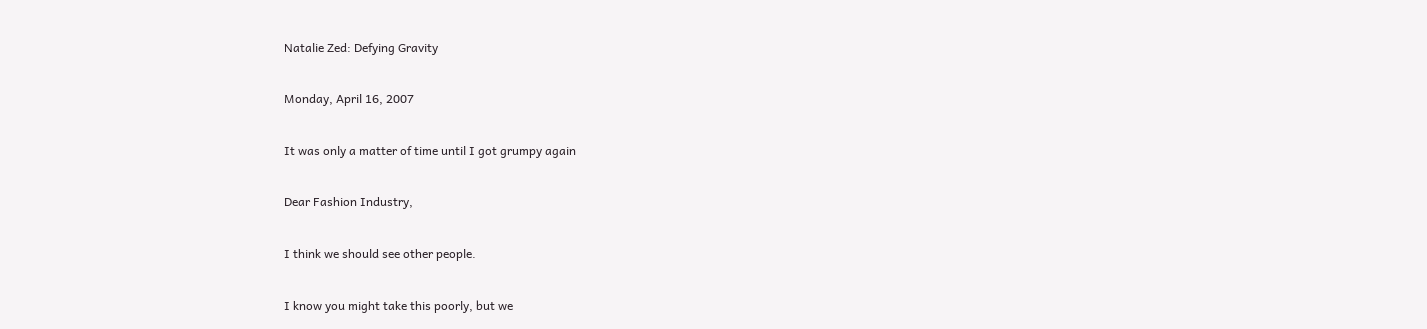Natalie Zed: Defying Gravity

Monday, April 16, 2007

It was only a matter of time until I got grumpy again

Dear Fashion Industry,

I think we should see other people.

I know you might take this poorly, but we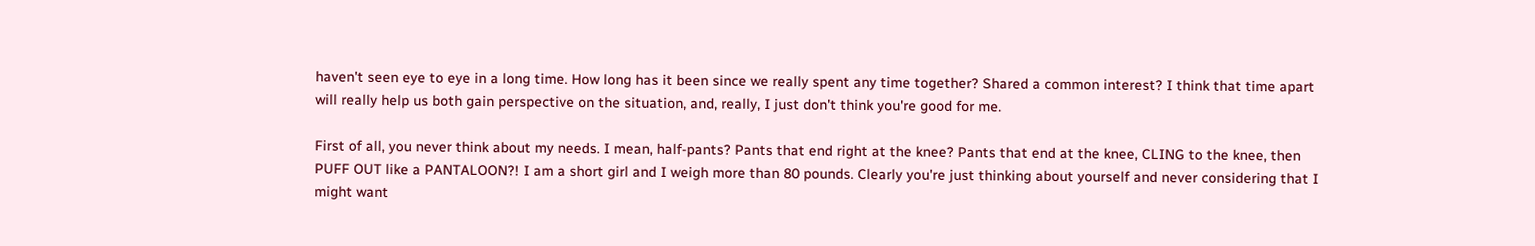haven't seen eye to eye in a long time. How long has it been since we really spent any time together? Shared a common interest? I think that time apart will really help us both gain perspective on the situation, and, really, I just don't think you're good for me.

First of all, you never think about my needs. I mean, half-pants? Pants that end right at the knee? Pants that end at the knee, CLING to the knee, then PUFF OUT like a PANTALOON?! I am a short girl and I weigh more than 80 pounds. Clearly you're just thinking about yourself and never considering that I might want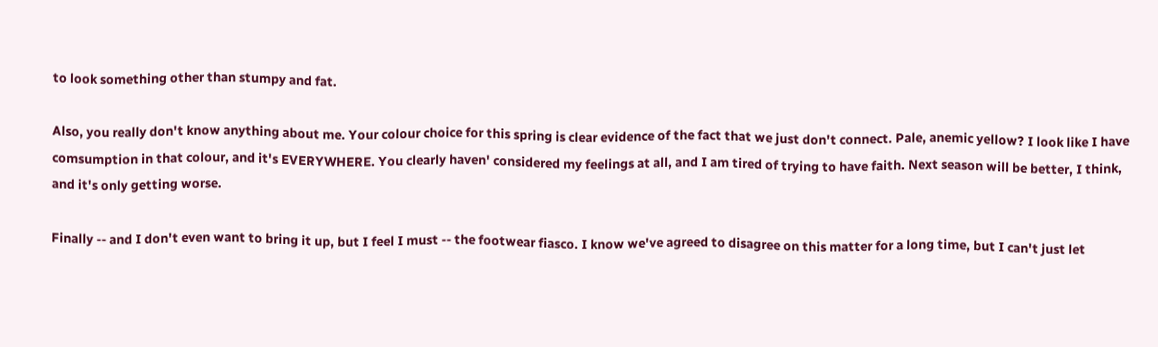to look something other than stumpy and fat.

Also, you really don't know anything about me. Your colour choice for this spring is clear evidence of the fact that we just don't connect. Pale, anemic yellow? I look like I have comsumption in that colour, and it's EVERYWHERE. You clearly haven' considered my feelings at all, and I am tired of trying to have faith. Next season will be better, I think, and it's only getting worse.

Finally -- and I don't even want to bring it up, but I feel I must -- the footwear fiasco. I know we've agreed to disagree on this matter for a long time, but I can't just let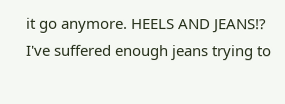it go anymore. HEELS AND JEANS!? I've suffered enough jeans trying to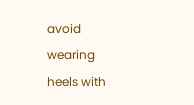avoid wearing heels with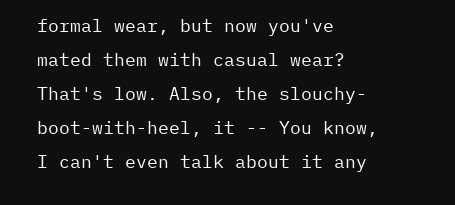formal wear, but now you've mated them with casual wear? That's low. Also, the slouchy-boot-with-heel, it -- You know, I can't even talk about it any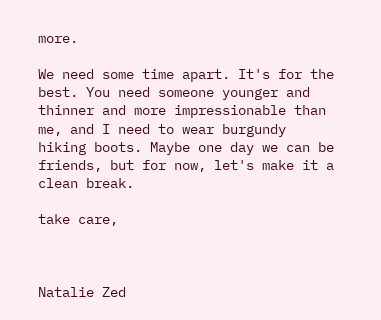more.

We need some time apart. It's for the best. You need someone younger and thinner and more impressionable than me, and I need to wear burgundy hiking boots. Maybe one day we can be friends, but for now, let's make it a clean break.

take care,



Natalie Zed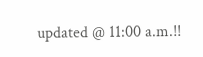updated @ 11:00 a.m.!!